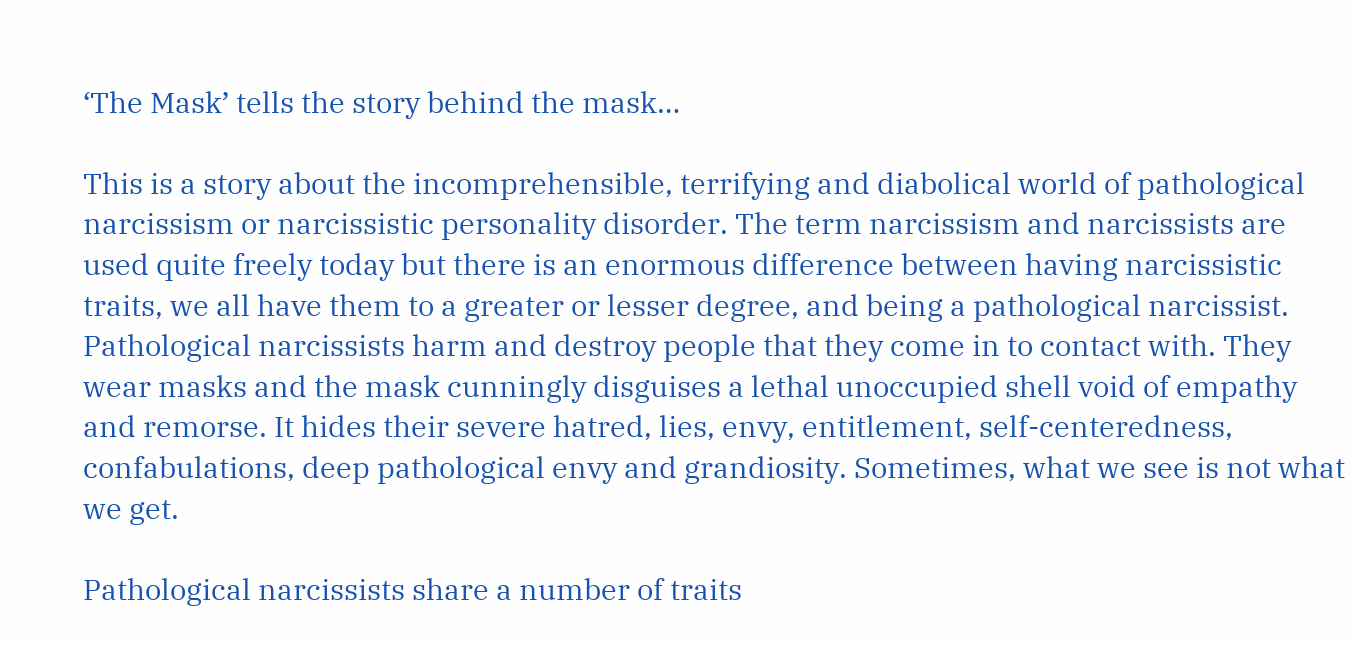‘The Mask’ tells the story behind the mask…

This is a story about the incomprehensible, terrifying and diabolical world of pathological narcissism or narcissistic personality disorder. The term narcissism and narcissists are used quite freely today but there is an enormous difference between having narcissistic traits, we all have them to a greater or lesser degree, and being a pathological narcissist. Pathological narcissists harm and destroy people that they come in to contact with. They wear masks and the mask cunningly disguises a lethal unoccupied shell void of empathy and remorse. It hides their severe hatred, lies, envy, entitlement, self-centeredness, confabulations, deep pathological envy and grandiosity. Sometimes, what we see is not what we get.

Pathological narcissists share a number of traits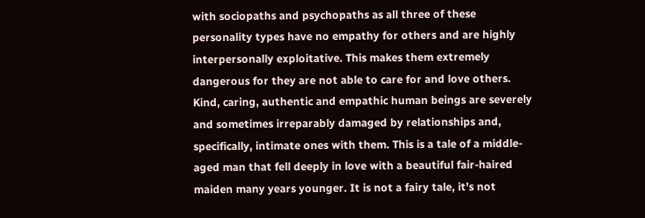with sociopaths and psychopaths as all three of these personality types have no empathy for others and are highly interpersonally exploitative. This makes them extremely dangerous for they are not able to care for and love others. Kind, caring, authentic and empathic human beings are severely and sometimes irreparably damaged by relationships and, specifically, intimate ones with them. This is a tale of a middle-aged man that fell deeply in love with a beautiful fair-haired maiden many years younger. It is not a fairy tale, it’s not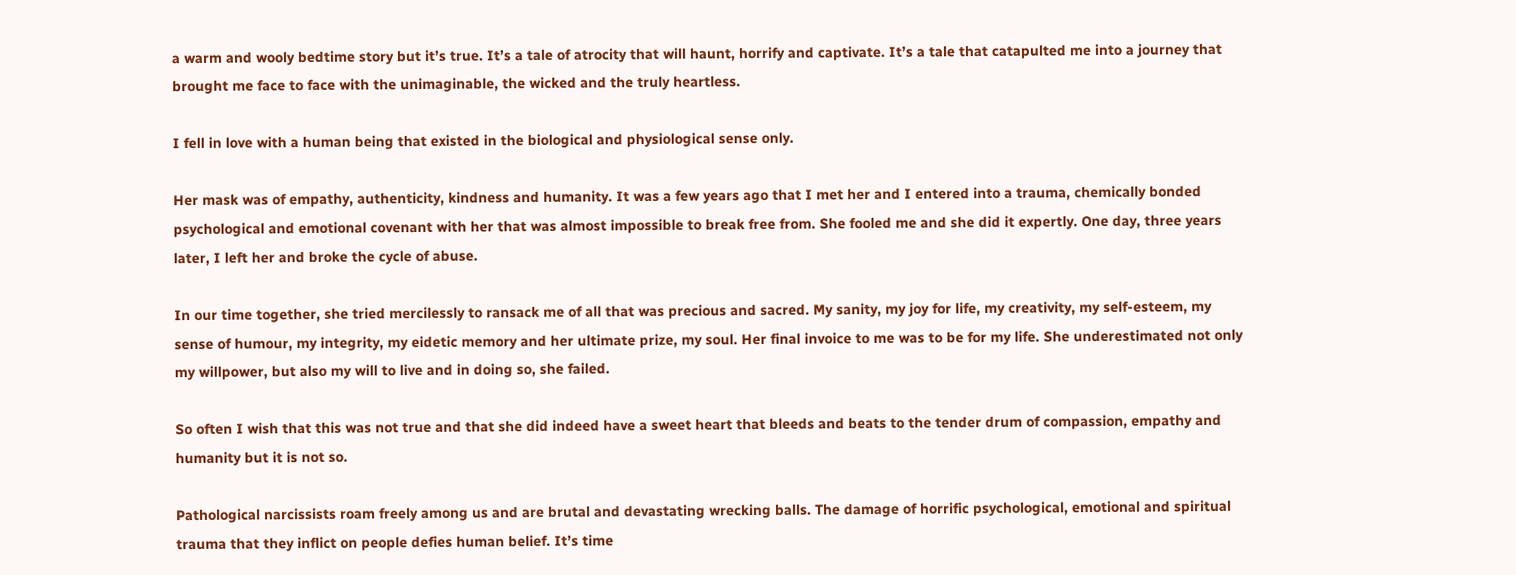a warm and wooly bedtime story but it’s true. It’s a tale of atrocity that will haunt, horrify and captivate. It’s a tale that catapulted me into a journey that brought me face to face with the unimaginable, the wicked and the truly heartless.

I fell in love with a human being that existed in the biological and physiological sense only.

Her mask was of empathy, authenticity, kindness and humanity. It was a few years ago that I met her and I entered into a trauma, chemically bonded psychological and emotional covenant with her that was almost impossible to break free from. She fooled me and she did it expertly. One day, three years later, I left her and broke the cycle of abuse.

In our time together, she tried mercilessly to ransack me of all that was precious and sacred. My sanity, my joy for life, my creativity, my self-esteem, my sense of humour, my integrity, my eidetic memory and her ultimate prize, my soul. Her final invoice to me was to be for my life. She underestimated not only my willpower, but also my will to live and in doing so, she failed.

So often I wish that this was not true and that she did indeed have a sweet heart that bleeds and beats to the tender drum of compassion, empathy and humanity but it is not so.

Pathological narcissists roam freely among us and are brutal and devastating wrecking balls. The damage of horrific psychological, emotional and spiritual trauma that they inflict on people defies human belief. It’s time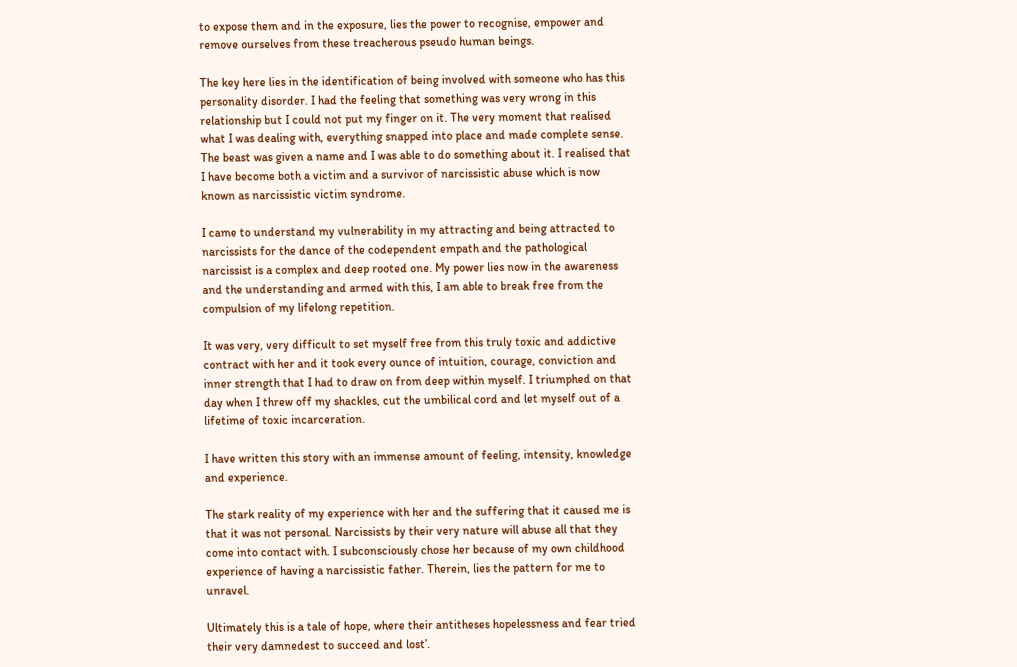to expose them and in the exposure, lies the power to recognise, empower and remove ourselves from these treacherous pseudo human beings.

The key here lies in the identification of being involved with someone who has this personality disorder. I had the feeling that something was very wrong in this relationship but I could not put my finger on it. The very moment that realised what I was dealing with, everything snapped into place and made complete sense. The beast was given a name and I was able to do something about it. I realised that I have become both a victim and a survivor of narcissistic abuse which is now known as narcissistic victim syndrome.

I came to understand my vulnerability in my attracting and being attracted to narcissists for the dance of the codependent empath and the pathological narcissist is a complex and deep rooted one. My power lies now in the awareness and the understanding and armed with this, I am able to break free from the compulsion of my lifelong repetition.

It was very, very difficult to set myself free from this truly toxic and addictive contract with her and it took every ounce of intuition, courage, conviction and inner strength that I had to draw on from deep within myself. I triumphed on that day when I threw off my shackles, cut the umbilical cord and let myself out of a lifetime of toxic incarceration.

I have written this story with an immense amount of feeling, intensity, knowledge and experience.

The stark reality of my experience with her and the suffering that it caused me is that it was not personal. Narcissists by their very nature will abuse all that they come into contact with. I subconsciously chose her because of my own childhood experience of having a narcissistic father. Therein, lies the pattern for me to unravel.

Ultimately this is a tale of hope, where their antitheses hopelessness and fear tried their very damnedest to succeed and lost’.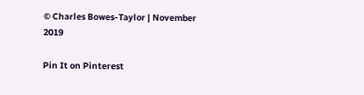© Charles Bowes-Taylor | November 2019

Pin It on Pinterest